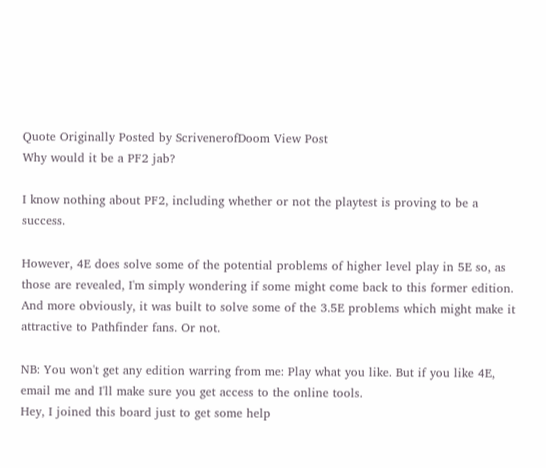Quote Originally Posted by ScrivenerofDoom View Post
Why would it be a PF2 jab?

I know nothing about PF2, including whether or not the playtest is proving to be a success.

However, 4E does solve some of the potential problems of higher level play in 5E so, as those are revealed, I'm simply wondering if some might come back to this former edition. And more obviously, it was built to solve some of the 3.5E problems which might make it attractive to Pathfinder fans. Or not.

NB: You won't get any edition warring from me: Play what you like. But if you like 4E, email me and I'll make sure you get access to the online tools.
Hey, I joined this board just to get some help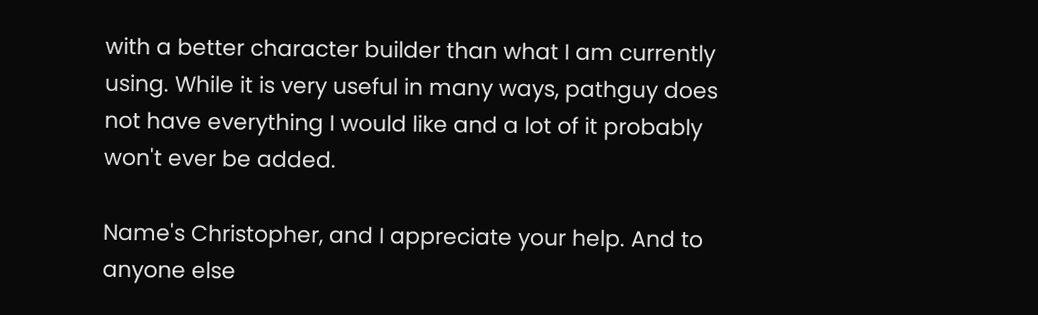with a better character builder than what I am currently using. While it is very useful in many ways, pathguy does not have everything I would like and a lot of it probably won't ever be added.

Name's Christopher, and I appreciate your help. And to anyone else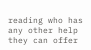reading who has any other help they can offer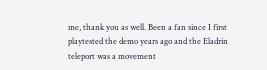me, thank you as well. Been a fan since I first playtested the demo years ago and the Eladrin teleport was a movement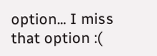option... I miss that option :(